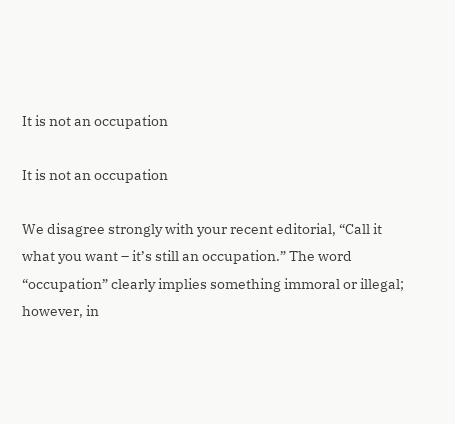It is not an occupation

It is not an occupation

We disagree strongly with your recent editorial, “Call it what you want – it’s still an occupation.” The word “occupation” clearly implies something immoral or illegal; however, in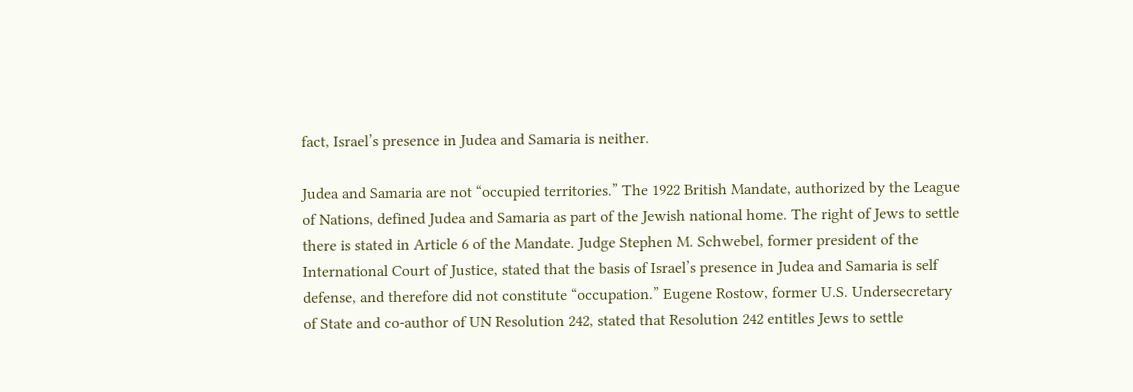fact, Israel’s presence in Judea and Samaria is neither.

Judea and Samaria are not “occupied territories.” The 1922 British Mandate, authorized by the League of Nations, defined Judea and Samaria as part of the Jewish national home. The right of Jews to settle there is stated in Article 6 of the Mandate. Judge Stephen M. Schwebel, former president of the International Court of Justice, stated that the basis of Israel’s presence in Judea and Samaria is self defense, and therefore did not constitute “occupation.” Eugene Rostow, former U.S. Undersecretary of State and co-author of UN Resolution 242, stated that Resolution 242 entitles Jews to settle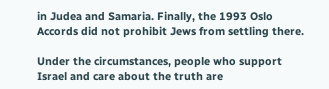in Judea and Samaria. Finally, the 1993 Oslo Accords did not prohibit Jews from settling there.

Under the circumstances, people who support Israel and care about the truth are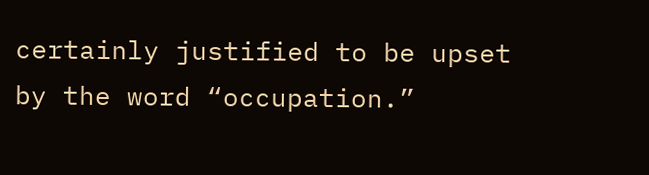certainly justified to be upset by the word “occupation.”